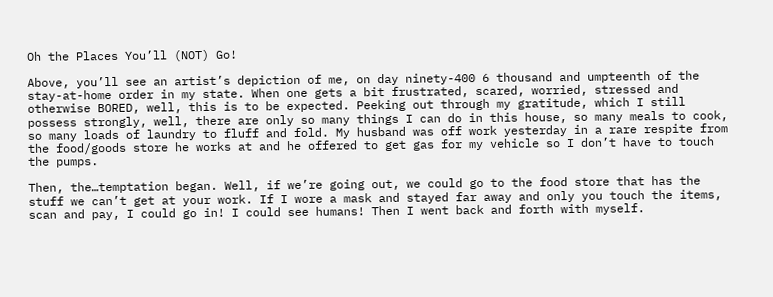Oh the Places You’ll (NOT) Go!

Above, you’ll see an artist’s depiction of me, on day ninety-400 6 thousand and umpteenth of the stay-at-home order in my state. When one gets a bit frustrated, scared, worried, stressed and otherwise BORED, well, this is to be expected. Peeking out through my gratitude, which I still possess strongly, well, there are only so many things I can do in this house, so many meals to cook, so many loads of laundry to fluff and fold. My husband was off work yesterday in a rare respite from the food/goods store he works at and he offered to get gas for my vehicle so I don’t have to touch the pumps.

Then, the…temptation began. Well, if we’re going out, we could go to the food store that has the stuff we can’t get at your work. If I wore a mask and stayed far away and only you touch the items, scan and pay, I could go in! I could see humans! Then I went back and forth with myself.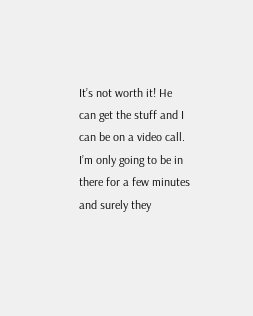It’s not worth it! He can get the stuff and I can be on a video call. I’m only going to be in there for a few minutes and surely they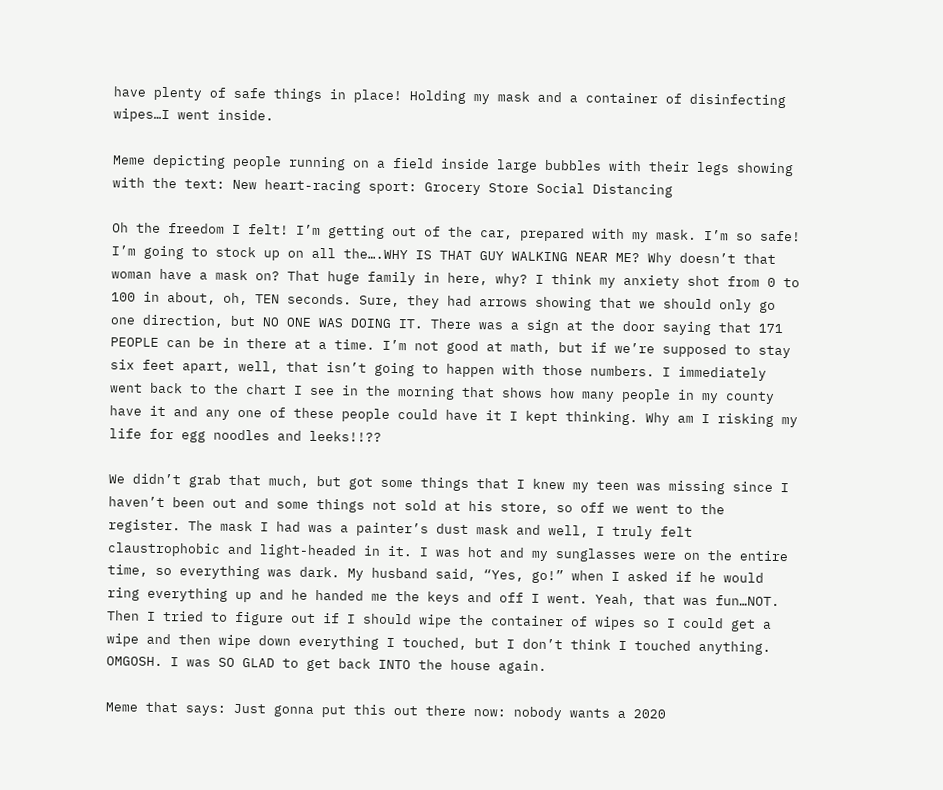have plenty of safe things in place! Holding my mask and a container of disinfecting wipes…I went inside.

Meme depicting people running on a field inside large bubbles with their legs showing with the text: New heart-racing sport: Grocery Store Social Distancing

Oh the freedom I felt! I’m getting out of the car, prepared with my mask. I’m so safe! I’m going to stock up on all the….WHY IS THAT GUY WALKING NEAR ME? Why doesn’t that woman have a mask on? That huge family in here, why? I think my anxiety shot from 0 to 100 in about, oh, TEN seconds. Sure, they had arrows showing that we should only go one direction, but NO ONE WAS DOING IT. There was a sign at the door saying that 171 PEOPLE can be in there at a time. I’m not good at math, but if we’re supposed to stay six feet apart, well, that isn’t going to happen with those numbers. I immediately went back to the chart I see in the morning that shows how many people in my county have it and any one of these people could have it I kept thinking. Why am I risking my life for egg noodles and leeks!!??

We didn’t grab that much, but got some things that I knew my teen was missing since I haven’t been out and some things not sold at his store, so off we went to the register. The mask I had was a painter’s dust mask and well, I truly felt claustrophobic and light-headed in it. I was hot and my sunglasses were on the entire time, so everything was dark. My husband said, “Yes, go!” when I asked if he would ring everything up and he handed me the keys and off I went. Yeah, that was fun…NOT. Then I tried to figure out if I should wipe the container of wipes so I could get a wipe and then wipe down everything I touched, but I don’t think I touched anything. OMGOSH. I was SO GLAD to get back INTO the house again.

Meme that says: Just gonna put this out there now: nobody wants a 2020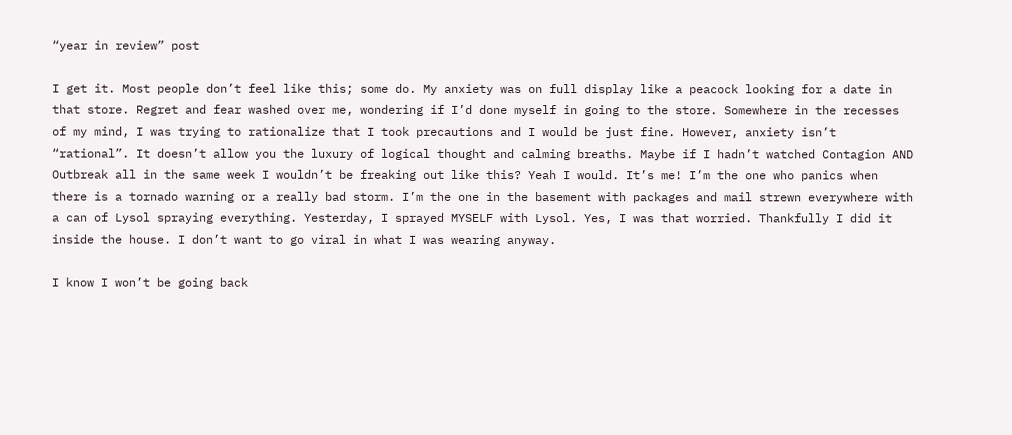“year in review” post

I get it. Most people don’t feel like this; some do. My anxiety was on full display like a peacock looking for a date in that store. Regret and fear washed over me, wondering if I’d done myself in going to the store. Somewhere in the recesses of my mind, I was trying to rationalize that I took precautions and I would be just fine. However, anxiety isn’t “rational”. It doesn’t allow you the luxury of logical thought and calming breaths. Maybe if I hadn’t watched Contagion AND Outbreak all in the same week I wouldn’t be freaking out like this? Yeah I would. It’s me! I’m the one who panics when there is a tornado warning or a really bad storm. I’m the one in the basement with packages and mail strewn everywhere with a can of Lysol spraying everything. Yesterday, I sprayed MYSELF with Lysol. Yes, I was that worried. Thankfully I did it inside the house. I don’t want to go viral in what I was wearing anyway.

I know I won’t be going back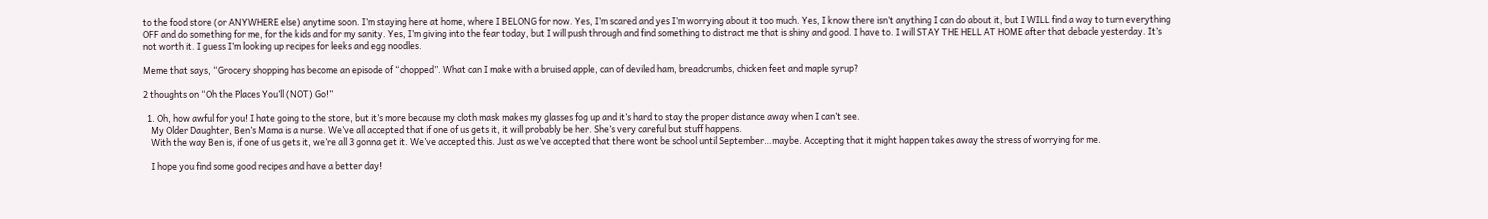to the food store (or ANYWHERE else) anytime soon. I’m staying here at home, where I BELONG for now. Yes, I’m scared and yes I’m worrying about it too much. Yes, I know there isn’t anything I can do about it, but I WILL find a way to turn everything OFF and do something for me, for the kids and for my sanity. Yes, I’m giving into the fear today, but I will push through and find something to distract me that is shiny and good. I have to. I will STAY THE HELL AT HOME after that debacle yesterday. It’s not worth it. I guess I’m looking up recipes for leeks and egg noodles.

Meme that says, “Grocery shopping has become an episode of “chopped”. What can I make with a bruised apple, can of deviled ham, breadcrumbs, chicken feet and maple syrup?

2 thoughts on “Oh the Places You’ll (NOT) Go!”

  1. Oh, how awful for you! I hate going to the store, but it’s more because my cloth mask makes my glasses fog up and it’s hard to stay the proper distance away when I can’t see.
    My Older Daughter, Ben’s Mama is a nurse. We’ve all accepted that if one of us gets it, it will probably be her. She’s very careful but stuff happens.
    With the way Ben is, if one of us gets it, we’re all 3 gonna get it. We’ve accepted this. Just as we’ve accepted that there wont be school until September…maybe. Accepting that it might happen takes away the stress of worrying for me.

    I hope you find some good recipes and have a better day!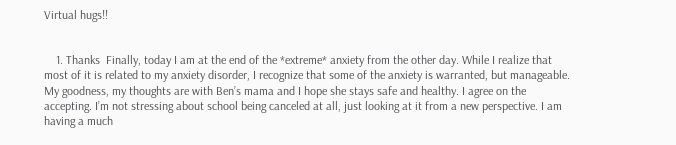Virtual hugs!!


    1. Thanks  Finally, today I am at the end of the *extreme* anxiety from the other day. While I realize that most of it is related to my anxiety disorder, I recognize that some of the anxiety is warranted, but manageable. My goodness, my thoughts are with Ben’s mama and I hope she stays safe and healthy. I agree on the accepting. I’m not stressing about school being canceled at all, just looking at it from a new perspective. I am having a much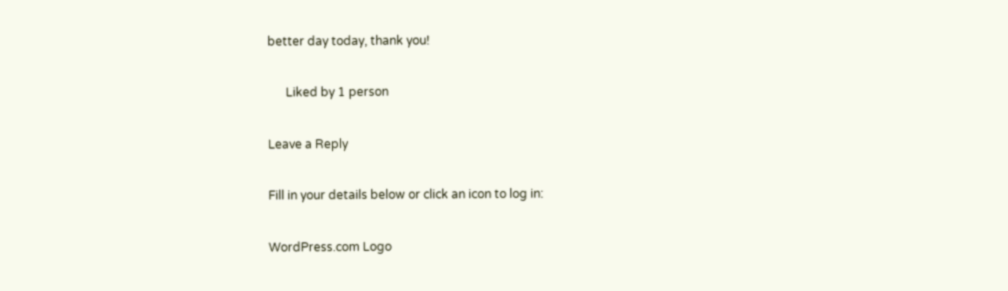better day today, thank you!

      Liked by 1 person

Leave a Reply

Fill in your details below or click an icon to log in:

WordPress.com Logo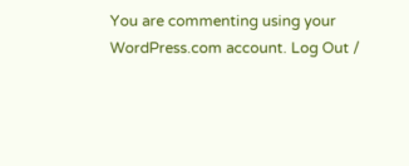You are commenting using your WordPress.com account. Log Out /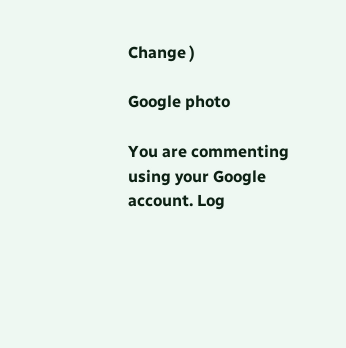Change )

Google photo

You are commenting using your Google account. Log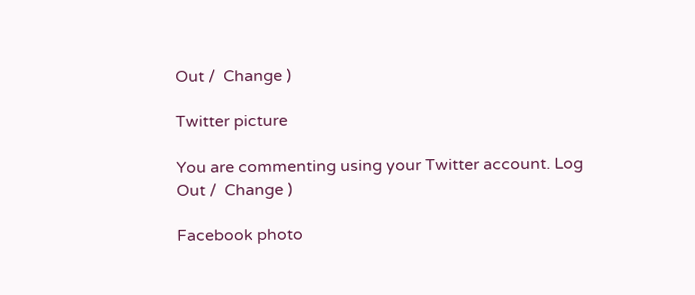Out /  Change )

Twitter picture

You are commenting using your Twitter account. Log Out /  Change )

Facebook photo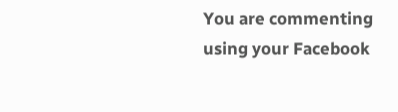You are commenting using your Facebook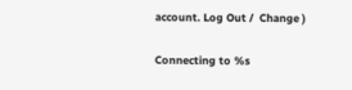account. Log Out /  Change )

Connecting to %s